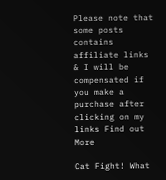Please note that some posts contains affiliate links & I will be compensated if you make a purchase after clicking on my links Find out More

Cat Fight! What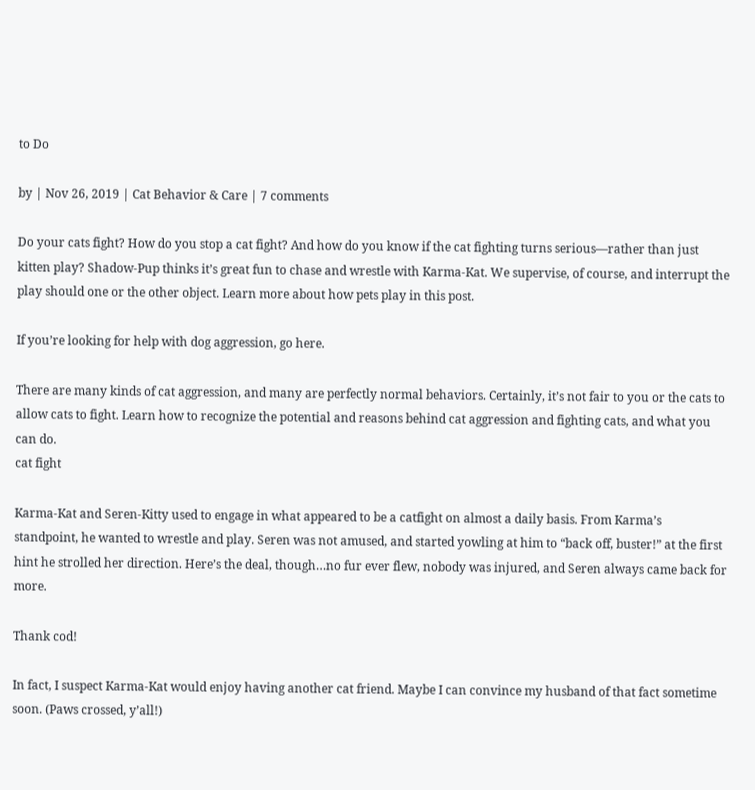to Do

by | Nov 26, 2019 | Cat Behavior & Care | 7 comments

Do your cats fight? How do you stop a cat fight? And how do you know if the cat fighting turns serious—rather than just kitten play? Shadow-Pup thinks it’s great fun to chase and wrestle with Karma-Kat. We supervise, of course, and interrupt the play should one or the other object. Learn more about how pets play in this post.

If you’re looking for help with dog aggression, go here.

There are many kinds of cat aggression, and many are perfectly normal behaviors. Certainly, it’s not fair to you or the cats to allow cats to fight. Learn how to recognize the potential and reasons behind cat aggression and fighting cats, and what you can do.
cat fight

Karma-Kat and Seren-Kitty used to engage in what appeared to be a catfight on almost a daily basis. From Karma’s standpoint, he wanted to wrestle and play. Seren was not amused, and started yowling at him to “back off, buster!” at the first hint he strolled her direction. Here’s the deal, though…no fur ever flew, nobody was injured, and Seren always came back for more.

Thank cod!

In fact, I suspect Karma-Kat would enjoy having another cat friend. Maybe I can convince my husband of that fact sometime soon. (Paws crossed, y’all!)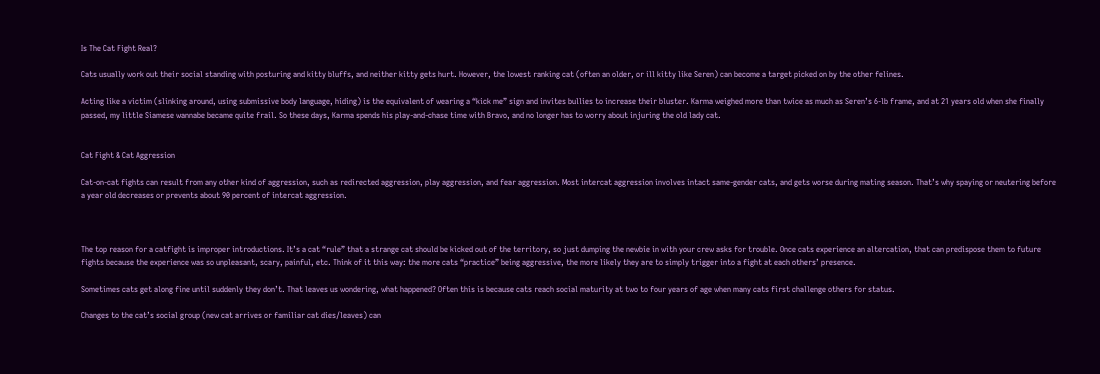Is The Cat Fight Real?

Cats usually work out their social standing with posturing and kitty bluffs, and neither kitty gets hurt. However, the lowest ranking cat (often an older, or ill kitty like Seren) can become a target picked on by the other felines.

Acting like a victim (slinking around, using submissive body language, hiding) is the equivalent of wearing a “kick me” sign and invites bullies to increase their bluster. Karma weighed more than twice as much as Seren’s 6-lb frame, and at 21 years old when she finally passed, my little Siamese wannabe became quite frail. So these days, Karma spends his play-and-chase time with Bravo, and no longer has to worry about injuring the old lady cat.


Cat Fight & Cat Aggression

Cat-on-cat fights can result from any other kind of aggression, such as redirected aggression, play aggression, and fear aggression. Most intercat aggression involves intact same-gender cats, and gets worse during mating season. That’s why spaying or neutering before a year old decreases or prevents about 90 percent of intercat aggression.



The top reason for a catfight is improper introductions. It’s a cat “rule” that a strange cat should be kicked out of the territory, so just dumping the newbie in with your crew asks for trouble. Once cats experience an altercation, that can predispose them to future fights because the experience was so unpleasant, scary, painful, etc. Think of it this way: the more cats “practice” being aggressive, the more likely they are to simply trigger into a fight at each others’ presence.

Sometimes cats get along fine until suddenly they don’t. That leaves us wondering, what happened? Often this is because cats reach social maturity at two to four years of age when many cats first challenge others for status.

Changes to the cat’s social group (new cat arrives or familiar cat dies/leaves) can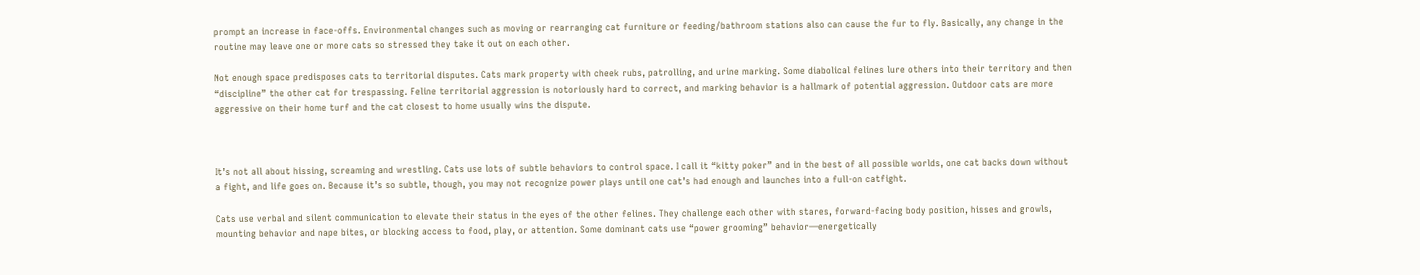prompt an increase in face-offs. Environmental changes such as moving or rearranging cat furniture or feeding/bathroom stations also can cause the fur to fly. Basically, any change in the routine may leave one or more cats so stressed they take it out on each other.

Not enough space predisposes cats to territorial disputes. Cats mark property with cheek rubs, patrolling, and urine marking. Some diabolical felines lure others into their territory and then “discipline” the other cat for trespassing. Feline territorial aggression is notoriously hard to correct, and marking behavior is a hallmark of potential aggression. Outdoor cats are more aggressive on their home turf and the cat closest to home usually wins the dispute.



It’s not all about hissing, screaming and wrestling. Cats use lots of subtle behaviors to control space. I call it “kitty poker” and in the best of all possible worlds, one cat backs down without a fight, and life goes on. Because it’s so subtle, though, you may not recognize power plays until one cat’s had enough and launches into a full-on catfight.

Cats use verbal and silent communication to elevate their status in the eyes of the other felines. They challenge each other with stares, forward-facing body position, hisses and growls, mounting behavior and nape bites, or blocking access to food, play, or attention. Some dominant cats use “power grooming” behavior—energetically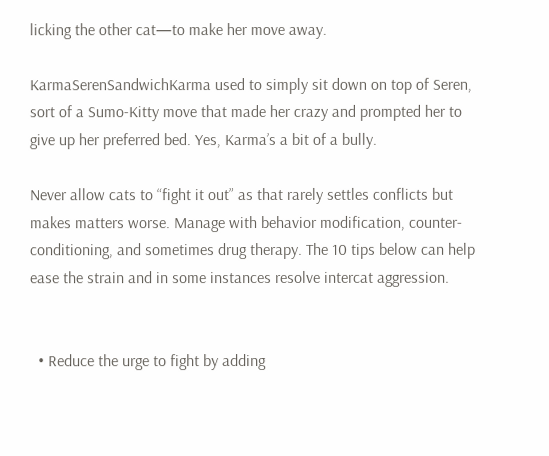licking the other cat—to make her move away.

KarmaSerenSandwichKarma used to simply sit down on top of Seren, sort of a Sumo-Kitty move that made her crazy and prompted her to give up her preferred bed. Yes, Karma’s a bit of a bully.

Never allow cats to “fight it out” as that rarely settles conflicts but makes matters worse. Manage with behavior modification, counter-conditioning, and sometimes drug therapy. The 10 tips below can help ease the strain and in some instances resolve intercat aggression.


  • Reduce the urge to fight by adding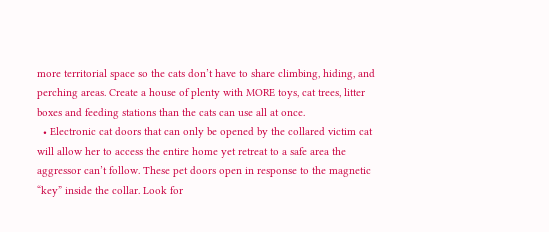more territorial space so the cats don’t have to share climbing, hiding, and perching areas. Create a house of plenty with MORE toys, cat trees, litter boxes and feeding stations than the cats can use all at once.
  • Electronic cat doors that can only be opened by the collared victim cat will allow her to access the entire home yet retreat to a safe area the aggressor can’t follow. These pet doors open in response to the magnetic “key” inside the collar. Look for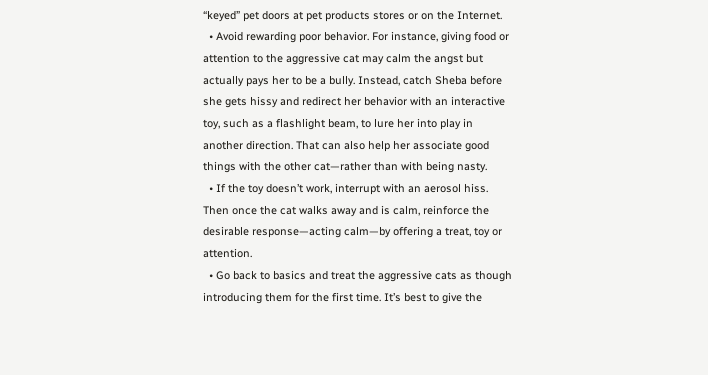“keyed” pet doors at pet products stores or on the Internet.
  • Avoid rewarding poor behavior. For instance, giving food or attention to the aggressive cat may calm the angst but actually pays her to be a bully. Instead, catch Sheba before she gets hissy and redirect her behavior with an interactive toy, such as a flashlight beam, to lure her into play in another direction. That can also help her associate good things with the other cat—rather than with being nasty.
  • If the toy doesn’t work, interrupt with an aerosol hiss. Then once the cat walks away and is calm, reinforce the desirable response—acting calm—by offering a treat, toy or attention.
  • Go back to basics and treat the aggressive cats as though introducing them for the first time. It’s best to give the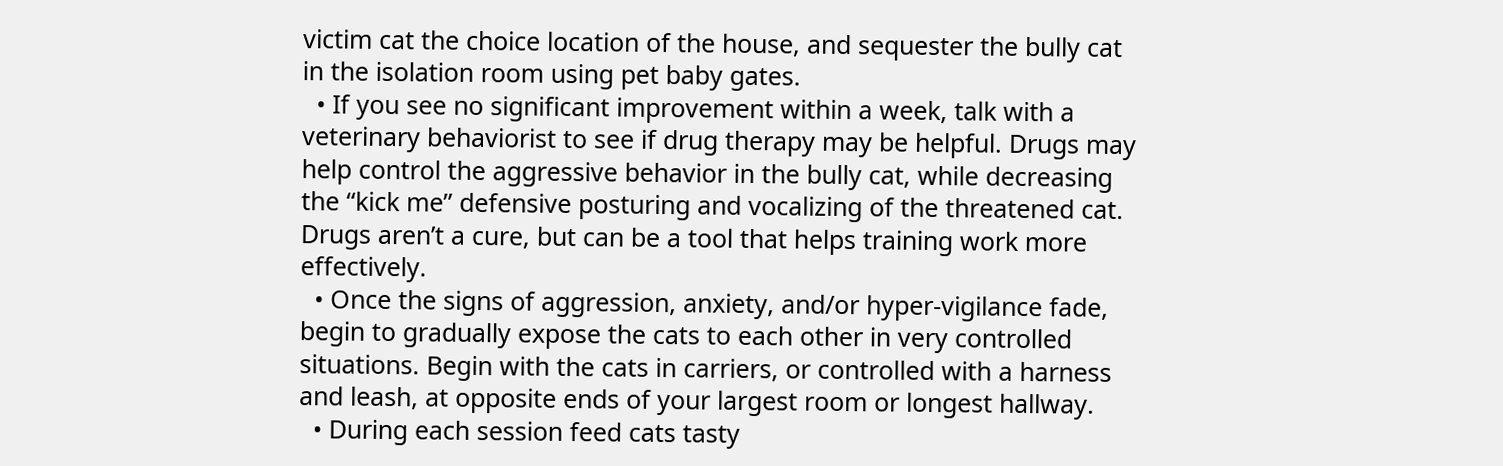victim cat the choice location of the house, and sequester the bully cat in the isolation room using pet baby gates.
  • If you see no significant improvement within a week, talk with a veterinary behaviorist to see if drug therapy may be helpful. Drugs may help control the aggressive behavior in the bully cat, while decreasing the “kick me” defensive posturing and vocalizing of the threatened cat. Drugs aren’t a cure, but can be a tool that helps training work more effectively.
  • Once the signs of aggression, anxiety, and/or hyper-vigilance fade, begin to gradually expose the cats to each other in very controlled situations. Begin with the cats in carriers, or controlled with a harness and leash, at opposite ends of your largest room or longest hallway.
  • During each session feed cats tasty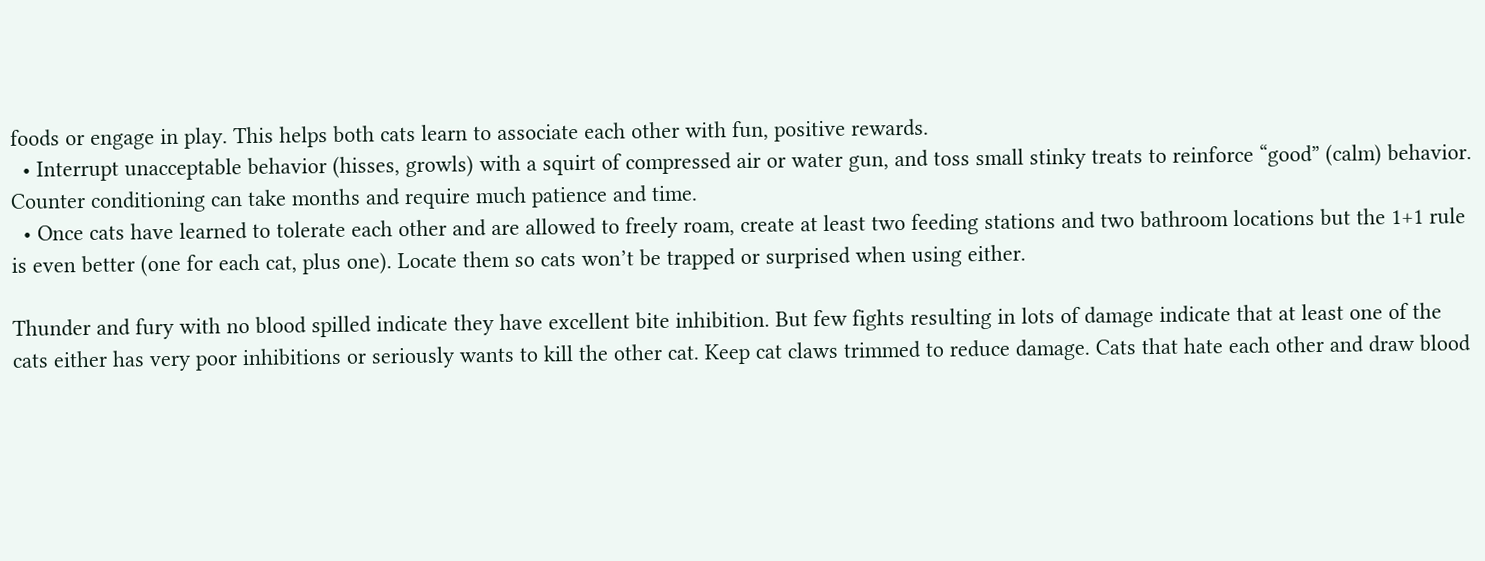foods or engage in play. This helps both cats learn to associate each other with fun, positive rewards.
  • Interrupt unacceptable behavior (hisses, growls) with a squirt of compressed air or water gun, and toss small stinky treats to reinforce “good” (calm) behavior. Counter conditioning can take months and require much patience and time.
  • Once cats have learned to tolerate each other and are allowed to freely roam, create at least two feeding stations and two bathroom locations but the 1+1 rule is even better (one for each cat, plus one). Locate them so cats won’t be trapped or surprised when using either.

Thunder and fury with no blood spilled indicate they have excellent bite inhibition. But few fights resulting in lots of damage indicate that at least one of the cats either has very poor inhibitions or seriously wants to kill the other cat. Keep cat claws trimmed to reduce damage. Cats that hate each other and draw blood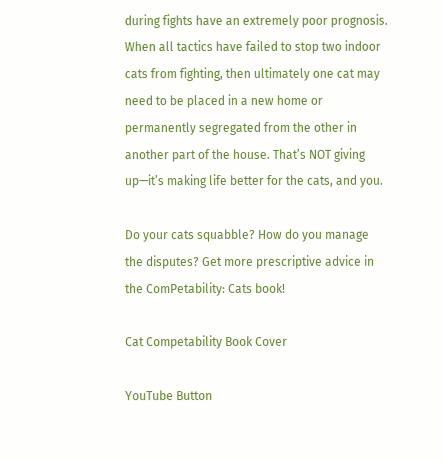during fights have an extremely poor prognosis. When all tactics have failed to stop two indoor cats from fighting, then ultimately one cat may need to be placed in a new home or permanently segregated from the other in another part of the house. That’s NOT giving up—it’s making life better for the cats, and you.

Do your cats squabble? How do you manage the disputes? Get more prescriptive advice in the ComPetability: Cats book!

Cat Competability Book Cover

YouTube Button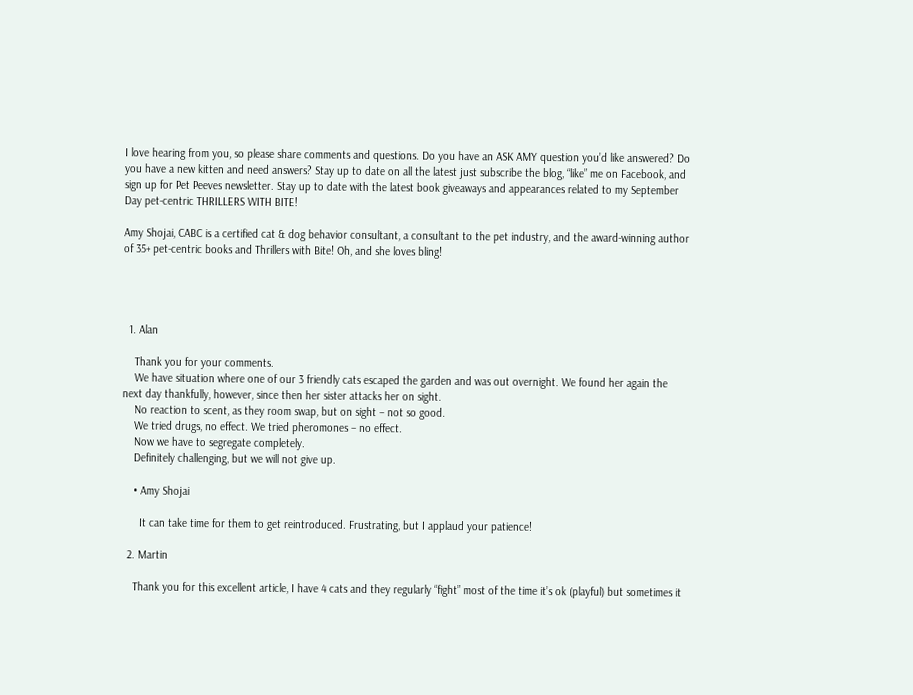I love hearing from you, so please share comments and questions. Do you have an ASK AMY question you’d like answered? Do you have a new kitten and need answers? Stay up to date on all the latest just subscribe the blog, “like” me on Facebook, and sign up for Pet Peeves newsletter. Stay up to date with the latest book giveaways and appearances related to my September Day pet-centric THRILLERS WITH BITE!

Amy Shojai, CABC is a certified cat & dog behavior consultant, a consultant to the pet industry, and the award-winning author of 35+ pet-centric books and Thrillers with Bite! Oh, and she loves bling!




  1. Alan

    Thank you for your comments.
    We have situation where one of our 3 friendly cats escaped the garden and was out overnight. We found her again the next day thankfully, however, since then her sister attacks her on sight.
    No reaction to scent, as they room swap, but on sight – not so good.
    We tried drugs, no effect. We tried pheromones – no effect.
    Now we have to segregate completely.
    Definitely challenging, but we will not give up.

    • Amy Shojai

      It can take time for them to get reintroduced. Frustrating, but I applaud your patience!

  2. Martin

    Thank you for this excellent article, I have 4 cats and they regularly “fight” most of the time it’s ok (playful) but sometimes it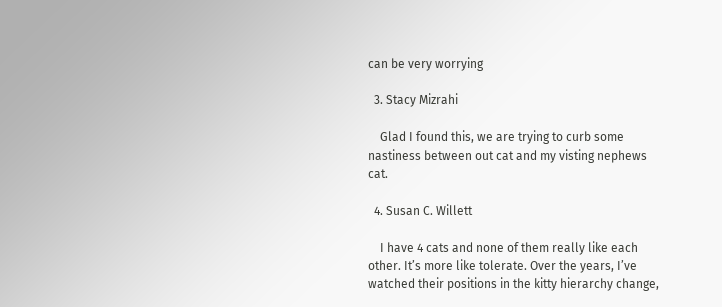can be very worrying

  3. Stacy Mizrahi

    Glad I found this, we are trying to curb some nastiness between out cat and my visting nephews cat.

  4. Susan C. Willett

    I have 4 cats and none of them really like each other. It’s more like tolerate. Over the years, I’ve watched their positions in the kitty hierarchy change,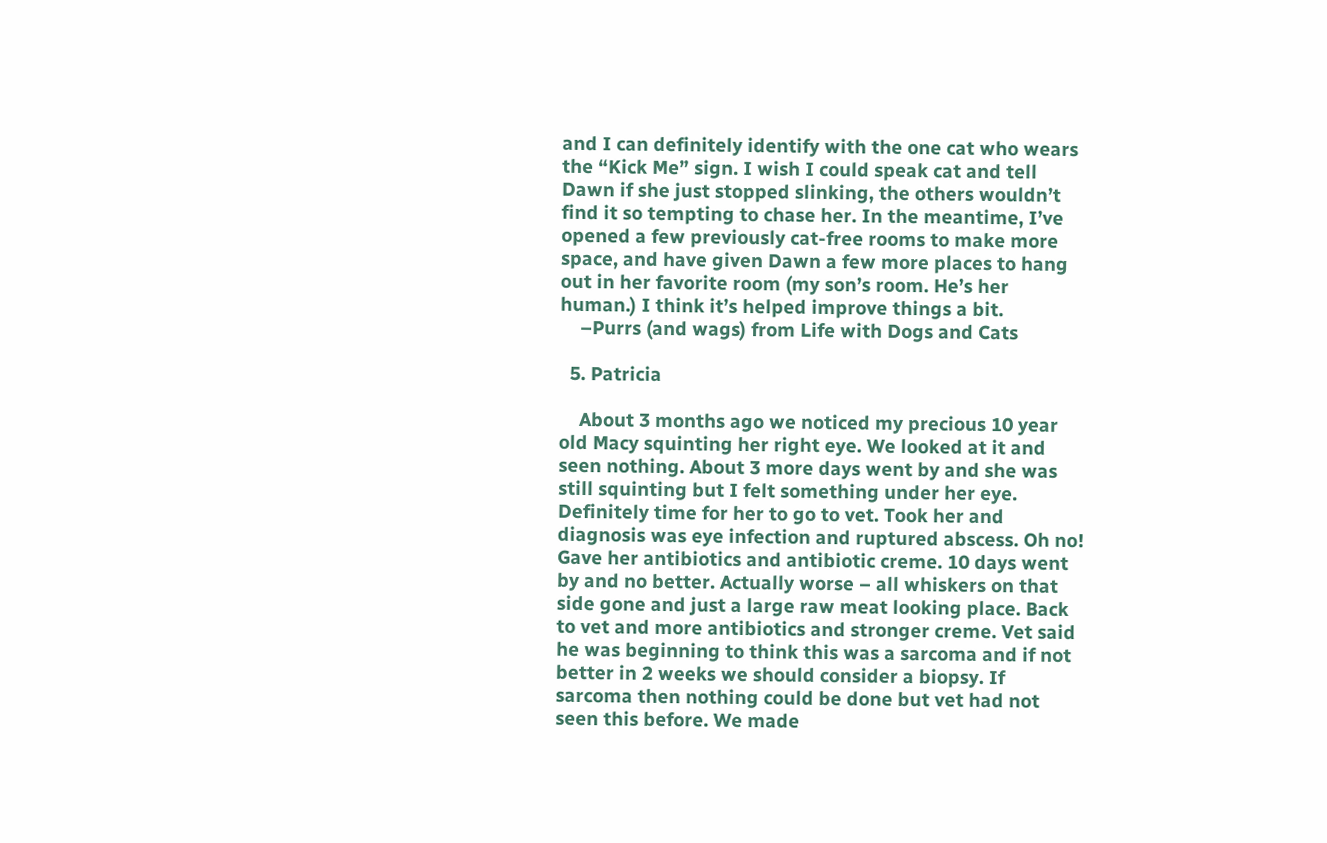and I can definitely identify with the one cat who wears the “Kick Me” sign. I wish I could speak cat and tell Dawn if she just stopped slinking, the others wouldn’t find it so tempting to chase her. In the meantime, I’ve opened a few previously cat-free rooms to make more space, and have given Dawn a few more places to hang out in her favorite room (my son’s room. He’s her human.) I think it’s helped improve things a bit.
    –Purrs (and wags) from Life with Dogs and Cats

  5. Patricia

    About 3 months ago we noticed my precious 10 year old Macy squinting her right eye. We looked at it and seen nothing. About 3 more days went by and she was still squinting but I felt something under her eye. Definitely time for her to go to vet. Took her and diagnosis was eye infection and ruptured abscess. Oh no! Gave her antibiotics and antibiotic creme. 10 days went by and no better. Actually worse – all whiskers on that side gone and just a large raw meat looking place. Back to vet and more antibiotics and stronger creme. Vet said he was beginning to think this was a sarcoma and if not better in 2 weeks we should consider a biopsy. If sarcoma then nothing could be done but vet had not seen this before. We made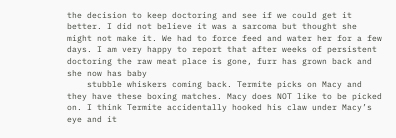the decision to keep doctoring and see if we could get it better. I did not believe it was a sarcoma but thought she might not make it. We had to force feed and water her for a few days. I am very happy to report that after weeks of persistent doctoring the raw meat place is gone, furr has grown back and she now has baby
    stubble whiskers coming back. Termite picks on Macy and they have these boxing matches. Macy does NOT like to be picked on. I think Termite accidentally hooked his claw under Macy’s eye and it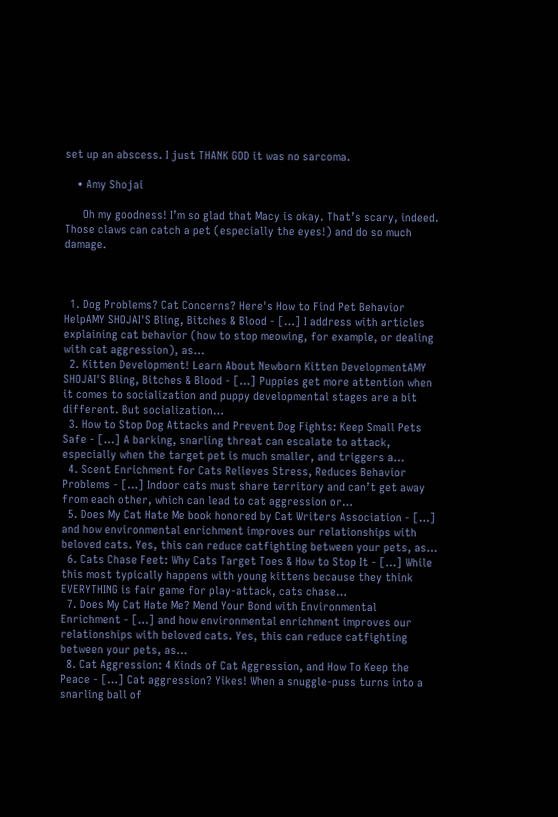set up an abscess. I just THANK GOD it was no sarcoma.

    • Amy Shojai

      Oh my goodness! I’m so glad that Macy is okay. That’s scary, indeed. Those claws can catch a pet (especially the eyes!) and do so much damage.



  1. Dog Problems? Cat Concerns? Here's How to Find Pet Behavior HelpAMY SHOJAI'S Bling, Bitches & Blood - […] I address with articles explaining cat behavior (how to stop meowing, for example, or dealing with cat aggression), as…
  2. Kitten Development! Learn About Newborn Kitten DevelopmentAMY SHOJAI'S Bling, Bitches & Blood - […] Puppies get more attention when it comes to socialization and puppy developmental stages are a bit different. But socialization…
  3. How to Stop Dog Attacks and Prevent Dog Fights: Keep Small Pets Safe - […] A barking, snarling threat can escalate to attack, especially when the target pet is much smaller, and triggers a…
  4. Scent Enrichment for Cats Relieves Stress, Reduces Behavior Problems - […] Indoor cats must share territory and can’t get away from each other, which can lead to cat aggression or…
  5. Does My Cat Hate Me book honored by Cat Writers Association - […] and how environmental enrichment improves our relationships with beloved cats. Yes, this can reduce catfighting between your pets, as…
  6. Cats Chase Feet: Why Cats Target Toes & How to Stop It - […] While this most typically happens with young kittens because they think EVERYTHING is fair game for play-attack, cats chase…
  7. Does My Cat Hate Me? Mend Your Bond with Environmental Enrichment - […] and how environmental enrichment improves our relationships with beloved cats. Yes, this can reduce catfighting between your pets, as…
  8. Cat Aggression: 4 Kinds of Cat Aggression, and How To Keep the Peace - […] Cat aggression? Yikes! When a snuggle-puss turns into a snarling ball of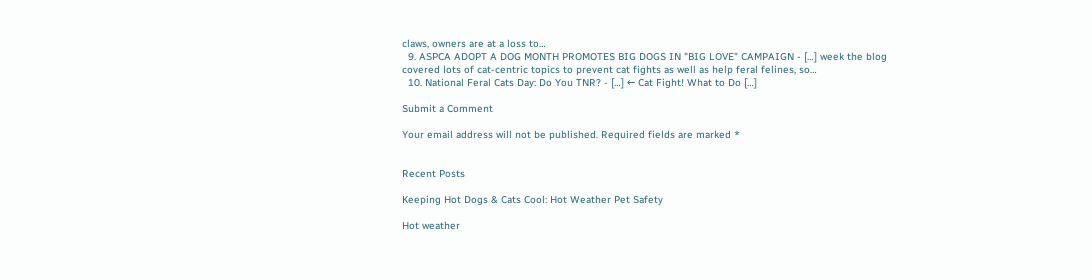claws, owners are at a loss to…
  9. ASPCA ADOPT A DOG MONTH PROMOTES BIG DOGS IN "BIG LOVE" CAMPAIGN - […] week the blog covered lots of cat-centric topics to prevent cat fights as well as help feral felines, so…
  10. National Feral Cats Day: Do You TNR? - […] ← Cat Fight! What to Do […]

Submit a Comment

Your email address will not be published. Required fields are marked *


Recent Posts

Keeping Hot Dogs & Cats Cool: Hot Weather Pet Safety

Hot weather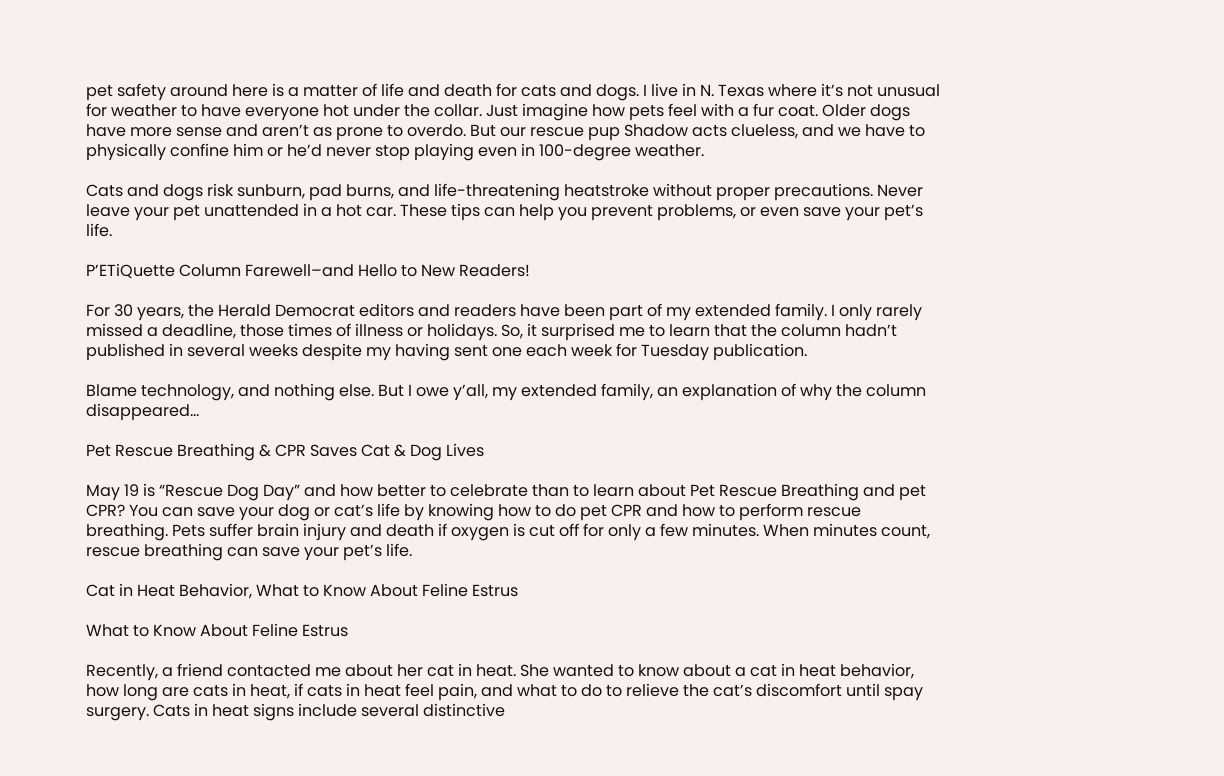pet safety around here is a matter of life and death for cats and dogs. I live in N. Texas where it’s not unusual for weather to have everyone hot under the collar. Just imagine how pets feel with a fur coat. Older dogs have more sense and aren’t as prone to overdo. But our rescue pup Shadow acts clueless, and we have to physically confine him or he’d never stop playing even in 100-degree weather.

Cats and dogs risk sunburn, pad burns, and life-threatening heatstroke without proper precautions. Never leave your pet unattended in a hot car. These tips can help you prevent problems, or even save your pet’s life.

P’ETiQuette Column Farewell–and Hello to New Readers!

For 30 years, the Herald Democrat editors and readers have been part of my extended family. I only rarely missed a deadline, those times of illness or holidays. So, it surprised me to learn that the column hadn’t published in several weeks despite my having sent one each week for Tuesday publication.

Blame technology, and nothing else. But I owe y’all, my extended family, an explanation of why the column disappeared…

Pet Rescue Breathing & CPR Saves Cat & Dog Lives

May 19 is “Rescue Dog Day” and how better to celebrate than to learn about Pet Rescue Breathing and pet CPR? You can save your dog or cat’s life by knowing how to do pet CPR and how to perform rescue breathing. Pets suffer brain injury and death if oxygen is cut off for only a few minutes. When minutes count, rescue breathing can save your pet’s life.

Cat in Heat Behavior, What to Know About Feline Estrus

What to Know About Feline Estrus

Recently, a friend contacted me about her cat in heat. She wanted to know about a cat in heat behavior, how long are cats in heat, if cats in heat feel pain, and what to do to relieve the cat’s discomfort until spay surgery. Cats in heat signs include several distinctive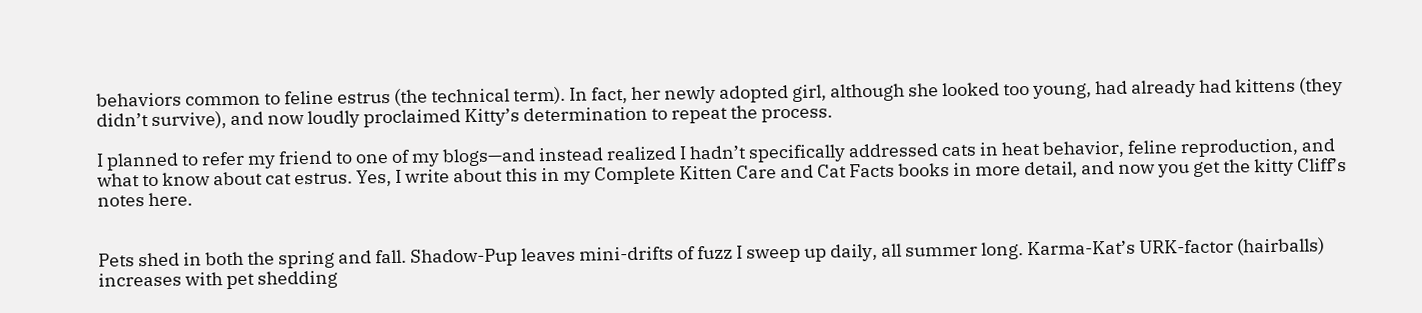behaviors common to feline estrus (the technical term). In fact, her newly adopted girl, although she looked too young, had already had kittens (they didn’t survive), and now loudly proclaimed Kitty’s determination to repeat the process.

I planned to refer my friend to one of my blogs—and instead realized I hadn’t specifically addressed cats in heat behavior, feline reproduction, and what to know about cat estrus. Yes, I write about this in my Complete Kitten Care and Cat Facts books in more detail, and now you get the kitty Cliff’s notes here.


Pets shed in both the spring and fall. Shadow-Pup leaves mini-drifts of fuzz I sweep up daily, all summer long. Karma-Kat’s URK-factor (hairballs) increases with pet shedding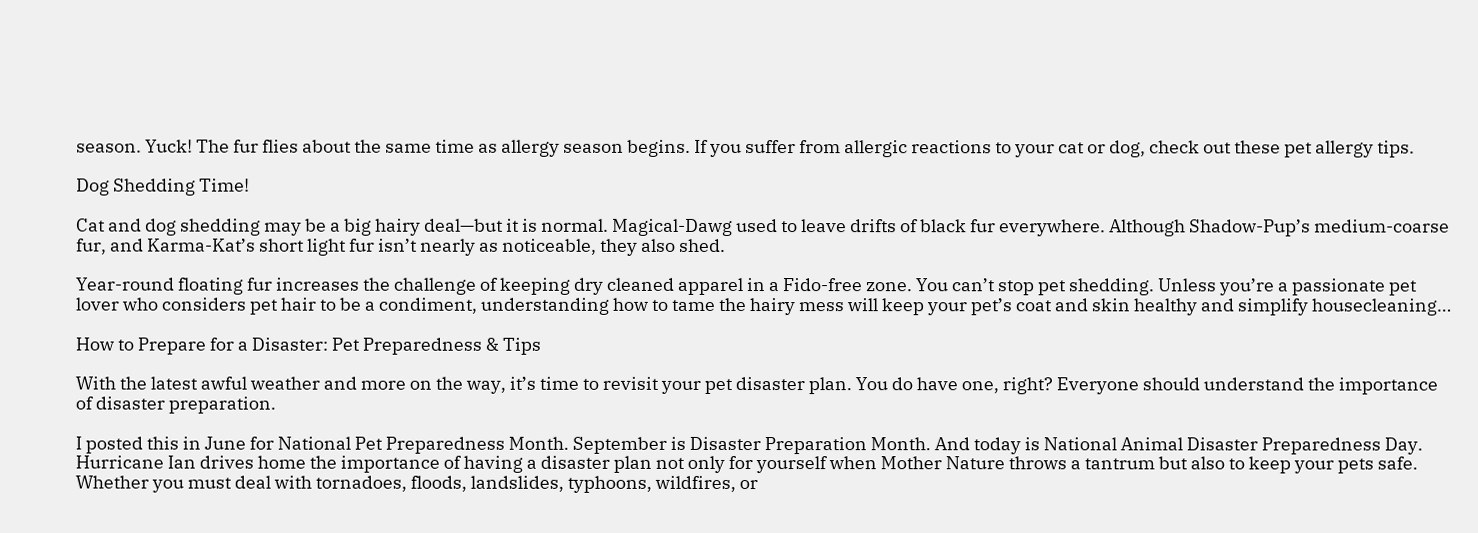season. Yuck! The fur flies about the same time as allergy season begins. If you suffer from allergic reactions to your cat or dog, check out these pet allergy tips.

Dog Shedding Time!

Cat and dog shedding may be a big hairy deal—but it is normal. Magical-Dawg used to leave drifts of black fur everywhere. Although Shadow-Pup’s medium-coarse fur, and Karma-Kat’s short light fur isn’t nearly as noticeable, they also shed.

Year-round floating fur increases the challenge of keeping dry cleaned apparel in a Fido-free zone. You can’t stop pet shedding. Unless you’re a passionate pet lover who considers pet hair to be a condiment, understanding how to tame the hairy mess will keep your pet’s coat and skin healthy and simplify housecleaning…

How to Prepare for a Disaster: Pet Preparedness & Tips

With the latest awful weather and more on the way, it’s time to revisit your pet disaster plan. You do have one, right? Everyone should understand the importance of disaster preparation.

I posted this in June for National Pet Preparedness Month. September is Disaster Preparation Month. And today is National Animal Disaster Preparedness Day. Hurricane Ian drives home the importance of having a disaster plan not only for yourself when Mother Nature throws a tantrum but also to keep your pets safe. Whether you must deal with tornadoes, floods, landslides, typhoons, wildfires, or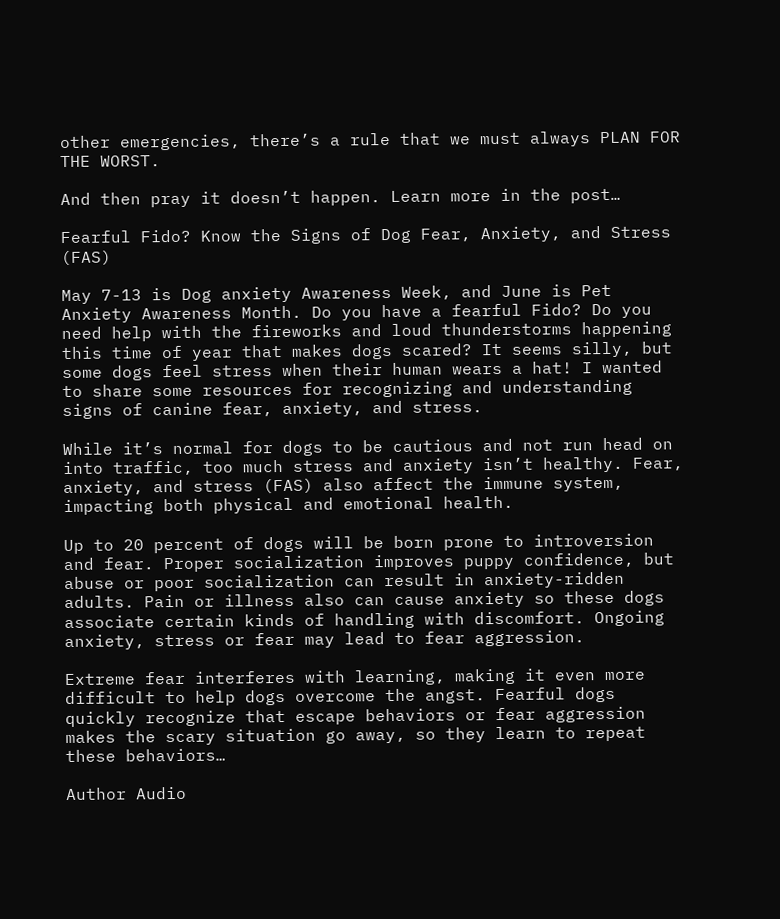other emergencies, there’s a rule that we must always PLAN FOR THE WORST.

And then pray it doesn’t happen. Learn more in the post…

Fearful Fido? Know the Signs of Dog Fear, Anxiety, and Stress (FAS)

May 7-13 is Dog anxiety Awareness Week, and June is Pet Anxiety Awareness Month. Do you have a fearful Fido? Do you need help with the fireworks and loud thunderstorms happening this time of year that makes dogs scared? It seems silly, but some dogs feel stress when their human wears a hat! I wanted to share some resources for recognizing and understanding signs of canine fear, anxiety, and stress.

While it’s normal for dogs to be cautious and not run head on into traffic, too much stress and anxiety isn’t healthy. Fear, anxiety, and stress (FAS) also affect the immune system, impacting both physical and emotional health.

Up to 20 percent of dogs will be born prone to introversion and fear. Proper socialization improves puppy confidence, but abuse or poor socialization can result in anxiety-ridden adults. Pain or illness also can cause anxiety so these dogs associate certain kinds of handling with discomfort. Ongoing anxiety, stress or fear may lead to fear aggression.

Extreme fear interferes with learning, making it even more difficult to help dogs overcome the angst. Fearful dogs quickly recognize that escape behaviors or fear aggression makes the scary situation go away, so they learn to repeat these behaviors…

Author Audio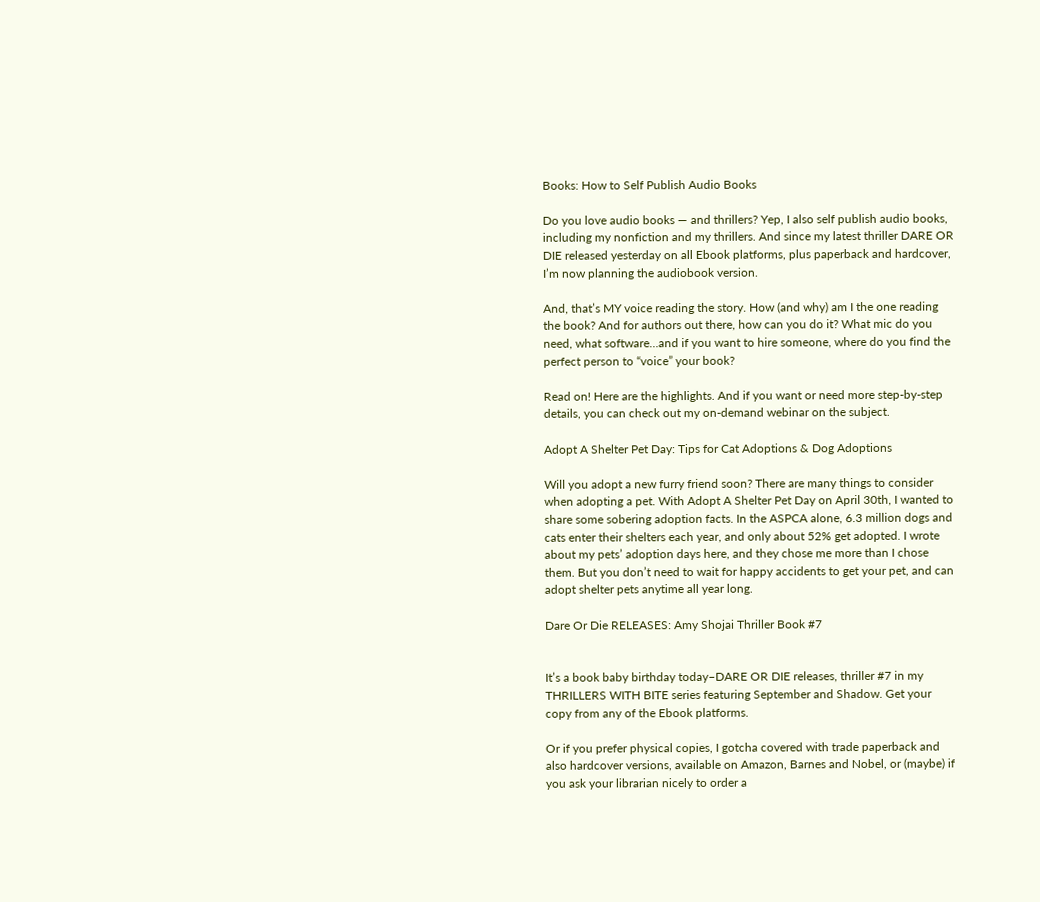Books: How to Self Publish Audio Books

Do you love audio books — and thrillers? Yep, I also self publish audio books, including my nonfiction and my thrillers. And since my latest thriller DARE OR DIE released yesterday on all Ebook platforms, plus paperback and hardcover, I’m now planning the audiobook version.

And, that’s MY voice reading the story. How (and why) am I the one reading the book? And for authors out there, how can you do it? What mic do you need, what software…and if you want to hire someone, where do you find the perfect person to “voice” your book?

Read on! Here are the highlights. And if you want or need more step-by-step details, you can check out my on-demand webinar on the subject.

Adopt A Shelter Pet Day: Tips for Cat Adoptions & Dog Adoptions

Will you adopt a new furry friend soon? There are many things to consider when adopting a pet. With Adopt A Shelter Pet Day on April 30th, I wanted to share some sobering adoption facts. In the ASPCA alone, 6.3 million dogs and cats enter their shelters each year, and only about 52% get adopted. I wrote about my pets’ adoption days here, and they chose me more than I chose them. But you don’t need to wait for happy accidents to get your pet, and can adopt shelter pets anytime all year long.

Dare Or Die RELEASES: Amy Shojai Thriller Book #7


It’s a book baby birthday today–DARE OR DIE releases, thriller #7 in my THRILLERS WITH BITE series featuring September and Shadow. Get your copy from any of the Ebook platforms.

Or if you prefer physical copies, I gotcha covered with trade paperback and also hardcover versions, available on Amazon, Barnes and Nobel, or (maybe) if you ask your librarian nicely to order a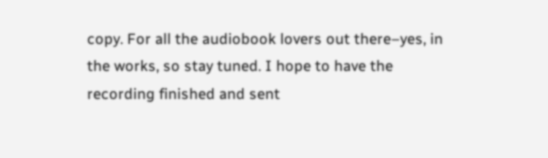copy. For all the audiobook lovers out there–yes, in the works, so stay tuned. I hope to have the recording finished and sent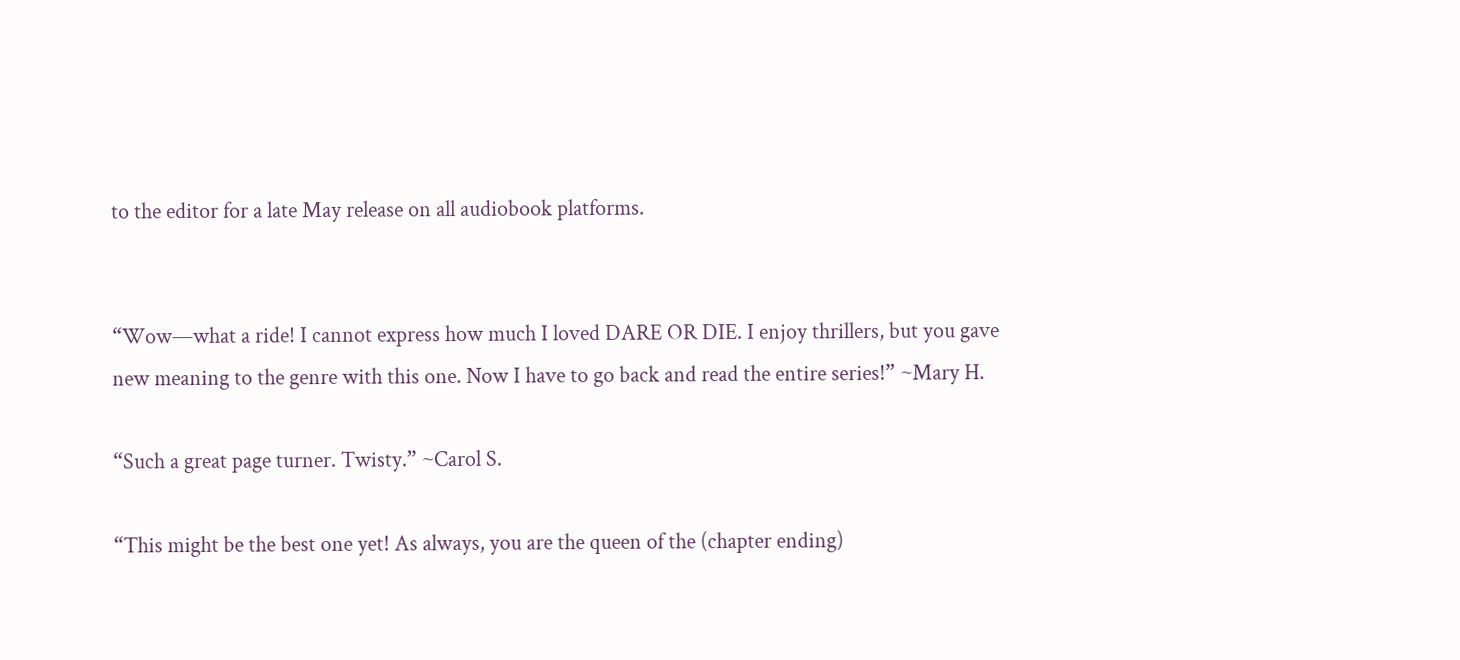to the editor for a late May release on all audiobook platforms.


“Wow—what a ride! I cannot express how much I loved DARE OR DIE. I enjoy thrillers, but you gave new meaning to the genre with this one. Now I have to go back and read the entire series!” ~Mary H.

“Such a great page turner. Twisty.” ~Carol S.

“This might be the best one yet! As always, you are the queen of the (chapter ending)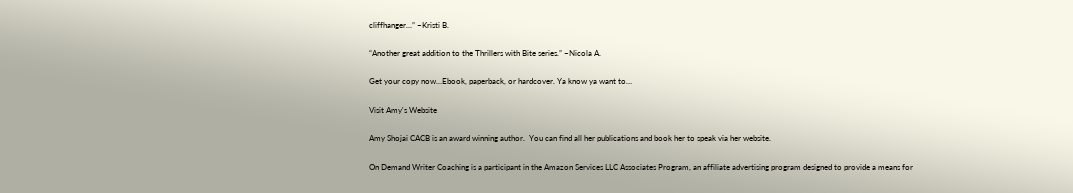cliffhanger…” ~Kristi B.

“Another great addition to the Thrillers with Bite series.” ~Nicola A.

Get your copy now…Ebook, paperback, or hardcover. Ya know ya want to…

Visit Amy's Website

Amy Shojai CACB is an award winning author.  You can find all her publications and book her to speak via her website.

On Demand Writer Coaching is a participant in the Amazon Services LLC Associates Program, an affiliate advertising program designed to provide a means for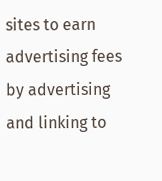sites to earn advertising fees by advertising and linking to